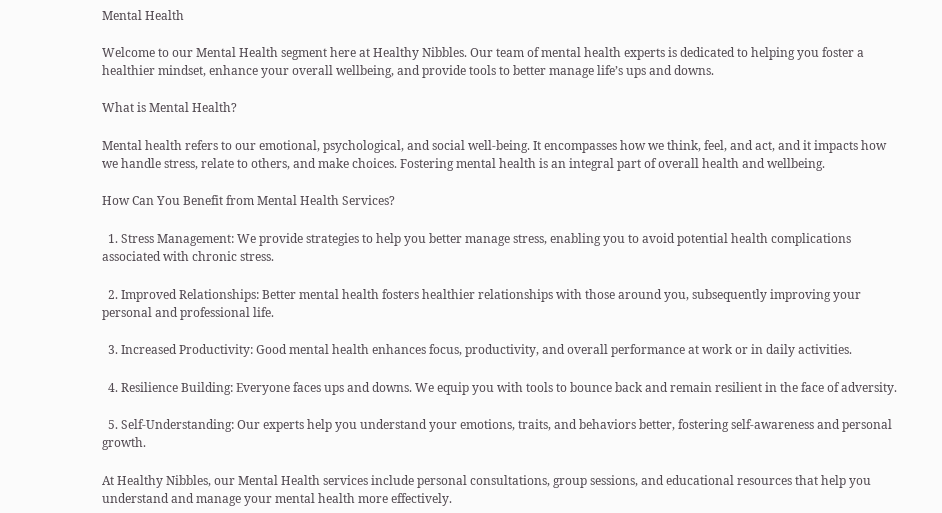Mental Health

Welcome to our Mental Health segment here at Healthy Nibbles. Our team of mental health experts is dedicated to helping you foster a healthier mindset, enhance your overall wellbeing, and provide tools to better manage life’s ups and downs.

What is Mental Health?

Mental health refers to our emotional, psychological, and social well-being. It encompasses how we think, feel, and act, and it impacts how we handle stress, relate to others, and make choices. Fostering mental health is an integral part of overall health and wellbeing.

How Can You Benefit from Mental Health Services?

  1. Stress Management: We provide strategies to help you better manage stress, enabling you to avoid potential health complications associated with chronic stress.

  2. Improved Relationships: Better mental health fosters healthier relationships with those around you, subsequently improving your personal and professional life.

  3. Increased Productivity: Good mental health enhances focus, productivity, and overall performance at work or in daily activities.

  4. Resilience Building: Everyone faces ups and downs. We equip you with tools to bounce back and remain resilient in the face of adversity.

  5. Self-Understanding: Our experts help you understand your emotions, traits, and behaviors better, fostering self-awareness and personal growth.

At Healthy Nibbles, our Mental Health services include personal consultations, group sessions, and educational resources that help you understand and manage your mental health more effectively.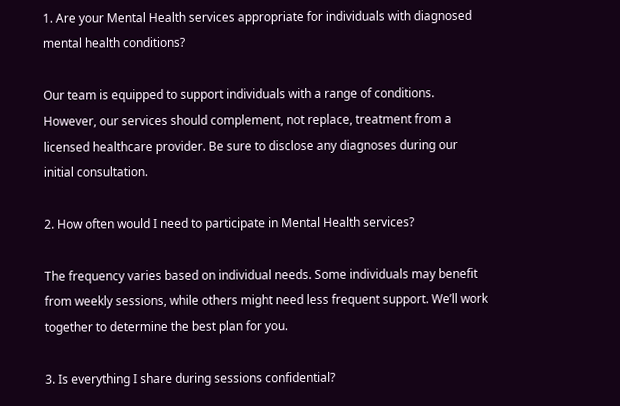1. Are your Mental Health services appropriate for individuals with diagnosed mental health conditions?

Our team is equipped to support individuals with a range of conditions. However, our services should complement, not replace, treatment from a licensed healthcare provider. Be sure to disclose any diagnoses during our initial consultation.

2. How often would I need to participate in Mental Health services?

The frequency varies based on individual needs. Some individuals may benefit from weekly sessions, while others might need less frequent support. We’ll work together to determine the best plan for you.

3. Is everything I share during sessions confidential?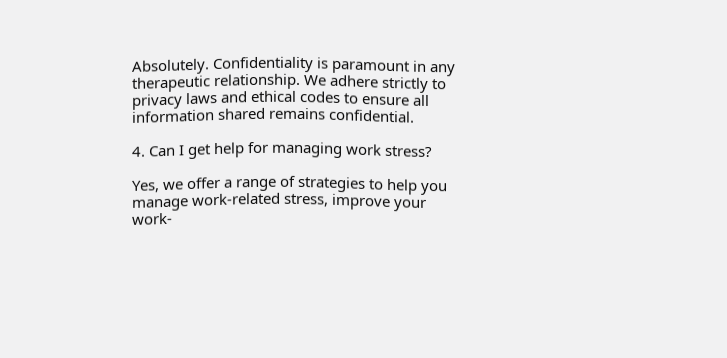Absolutely. Confidentiality is paramount in any therapeutic relationship. We adhere strictly to privacy laws and ethical codes to ensure all information shared remains confidential.

4. Can I get help for managing work stress?

Yes, we offer a range of strategies to help you manage work-related stress, improve your work-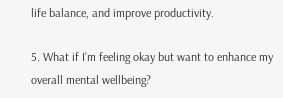life balance, and improve productivity.

5. What if I’m feeling okay but want to enhance my overall mental wellbeing?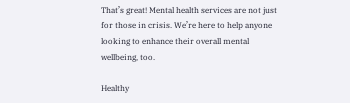That’s great! Mental health services are not just for those in crisis. We’re here to help anyone looking to enhance their overall mental wellbeing, too.

Healthy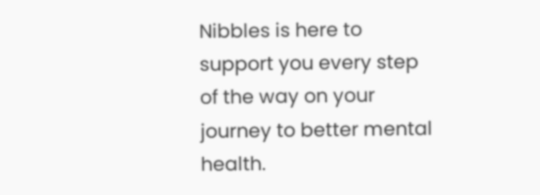Nibbles is here to support you every step of the way on your journey to better mental health.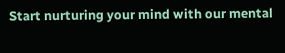Start nurturing your mind with our mental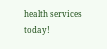health services today!